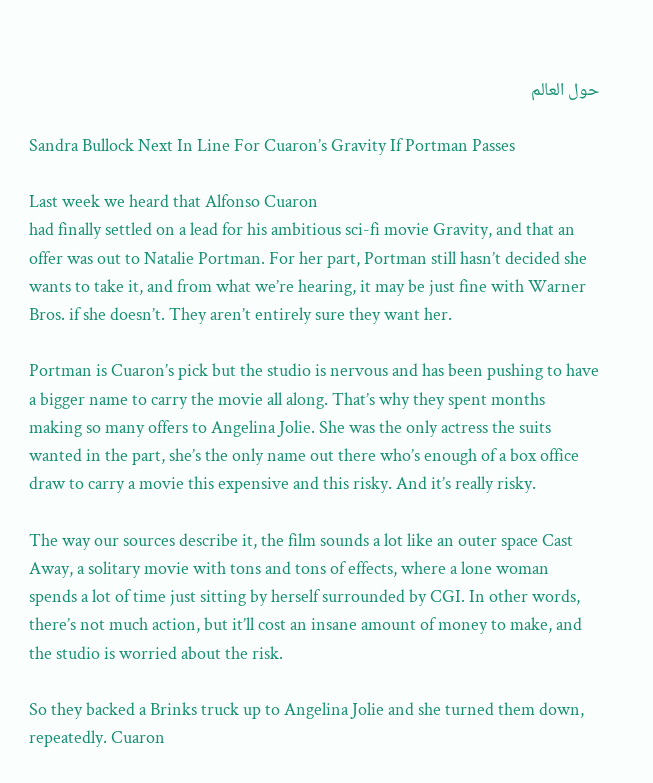حول العالم

Sandra Bullock Next In Line For Cuaron’s Gravity If Portman Passes

Last week we heard that Alfonso Cuaron
had finally settled on a lead for his ambitious sci-fi movie Gravity, and that an offer was out to Natalie Portman. For her part, Portman still hasn’t decided she wants to take it, and from what we’re hearing, it may be just fine with Warner Bros. if she doesn’t. They aren’t entirely sure they want her.

Portman is Cuaron’s pick but the studio is nervous and has been pushing to have a bigger name to carry the movie all along. That’s why they spent months making so many offers to Angelina Jolie. She was the only actress the suits wanted in the part, she’s the only name out there who’s enough of a box office draw to carry a movie this expensive and this risky. And it’s really risky.

The way our sources describe it, the film sounds a lot like an outer space Cast Away, a solitary movie with tons and tons of effects, where a lone woman spends a lot of time just sitting by herself surrounded by CGI. In other words, there’s not much action, but it’ll cost an insane amount of money to make, and the studio is worried about the risk.

So they backed a Brinks truck up to Angelina Jolie and she turned them down, repeatedly. Cuaron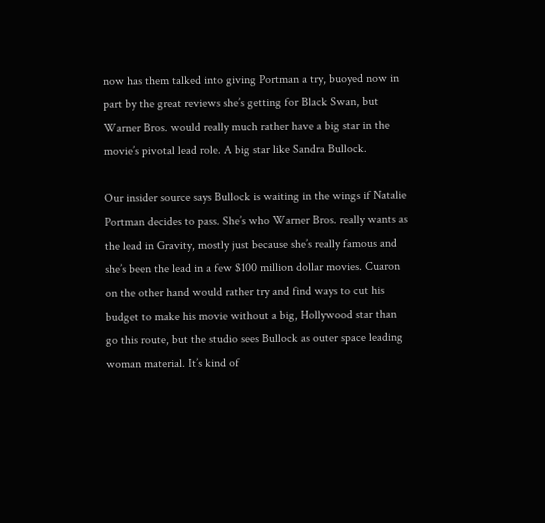now has them talked into giving Portman a try, buoyed now in part by the great reviews she’s getting for Black Swan, but Warner Bros. would really much rather have a big star in the movie’s pivotal lead role. A big star like Sandra Bullock.

Our insider source says Bullock is waiting in the wings if Natalie Portman decides to pass. She’s who Warner Bros. really wants as the lead in Gravity, mostly just because she’s really famous and she’s been the lead in a few $100 million dollar movies. Cuaron on the other hand would rather try and find ways to cut his budget to make his movie without a big, Hollywood star than go this route, but the studio sees Bullock as outer space leading woman material. It’s kind of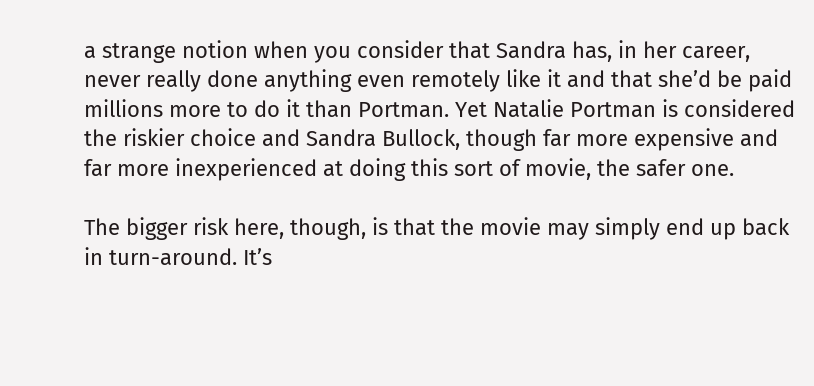a strange notion when you consider that Sandra has, in her career, never really done anything even remotely like it and that she’d be paid millions more to do it than Portman. Yet Natalie Portman is considered the riskier choice and Sandra Bullock, though far more expensive and far more inexperienced at doing this sort of movie, the safer one.

The bigger risk here, though, is that the movie may simply end up back in turn-around. It’s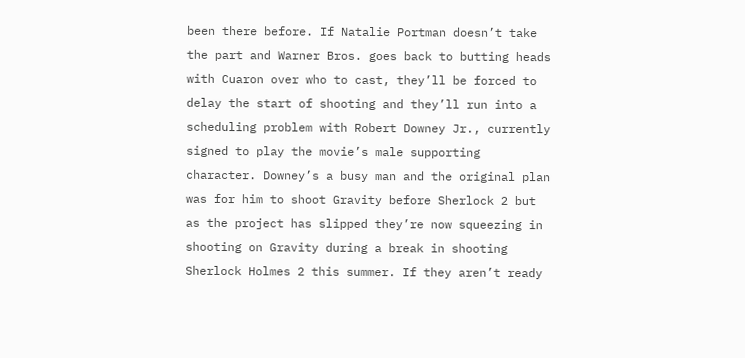been there before. If Natalie Portman doesn’t take the part and Warner Bros. goes back to butting heads with Cuaron over who to cast, they’ll be forced to delay the start of shooting and they’ll run into a scheduling problem with Robert Downey Jr., currently signed to play the movie’s male supporting character. Downey’s a busy man and the original plan was for him to shoot Gravity before Sherlock 2 but as the project has slipped they’re now squeezing in shooting on Gravity during a break in shooting Sherlock Holmes 2 this summer. If they aren’t ready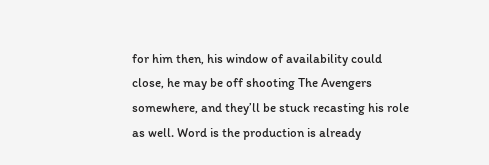for him then, his window of availability could close, he may be off shooting The Avengers somewhere, and they’ll be stuck recasting his role as well. Word is the production is already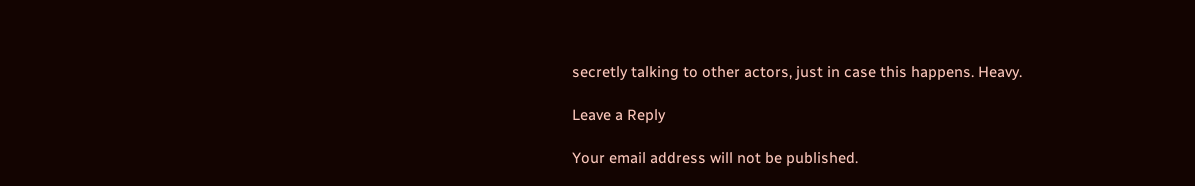secretly talking to other actors, just in case this happens. Heavy.

Leave a Reply

Your email address will not be published.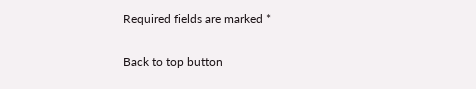Required fields are marked *

Back to top button